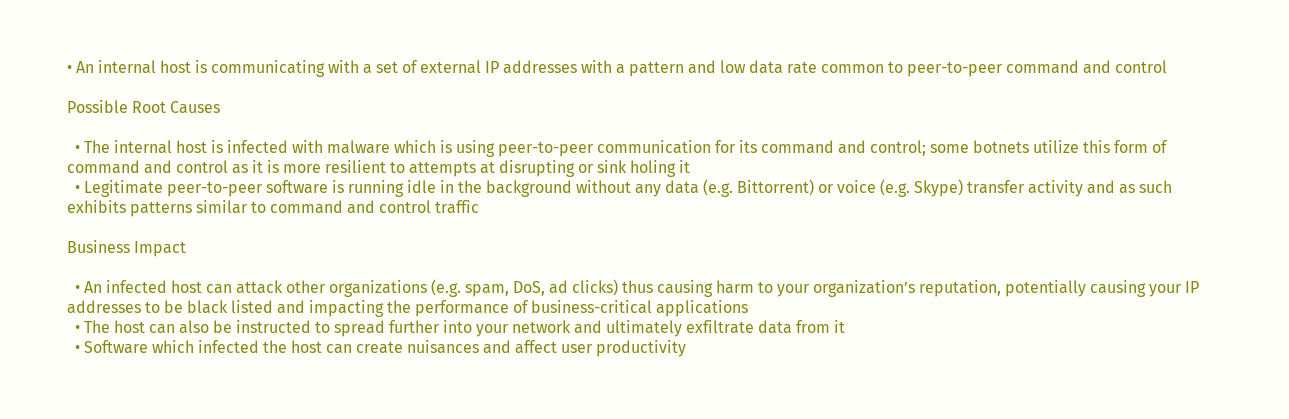• An internal host is communicating with a set of external IP addresses with a pattern and low data rate common to peer-to-peer command and control

Possible Root Causes

  • The internal host is infected with malware which is using peer-to-peer communication for its command and control; some botnets utilize this form of command and control as it is more resilient to attempts at disrupting or sink holing it
  • Legitimate peer-to-peer software is running idle in the background without any data (e.g. Bittorrent) or voice (e.g. Skype) transfer activity and as such exhibits patterns similar to command and control traffic

Business Impact

  • An infected host can attack other organizations (e.g. spam, DoS, ad clicks) thus causing harm to your organization’s reputation, potentially causing your IP addresses to be black listed and impacting the performance of business-critical applications
  • The host can also be instructed to spread further into your network and ultimately exfiltrate data from it
  • Software which infected the host can create nuisances and affect user productivity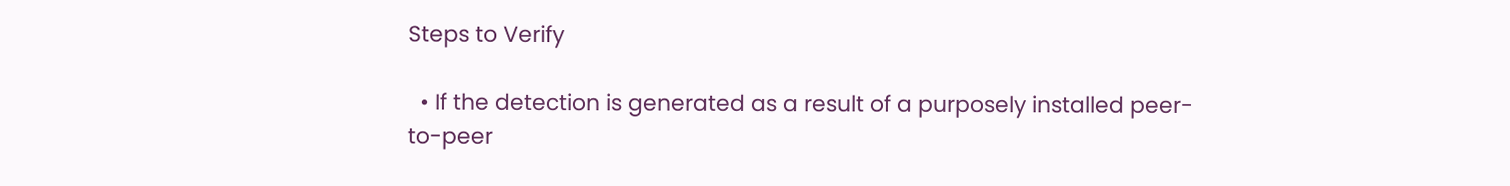Steps to Verify

  • If the detection is generated as a result of a purposely installed peer-to-peer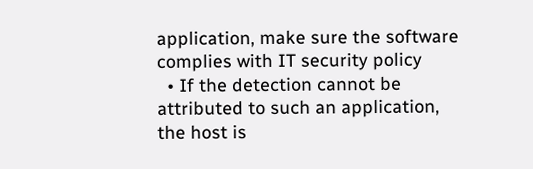application, make sure the software complies with IT security policy
  • If the detection cannot be attributed to such an application, the host is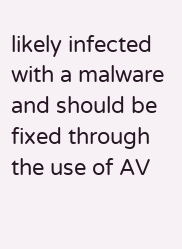likely infected with a malware and should be fixed through the use of AV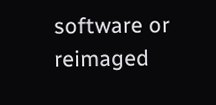software or reimaged